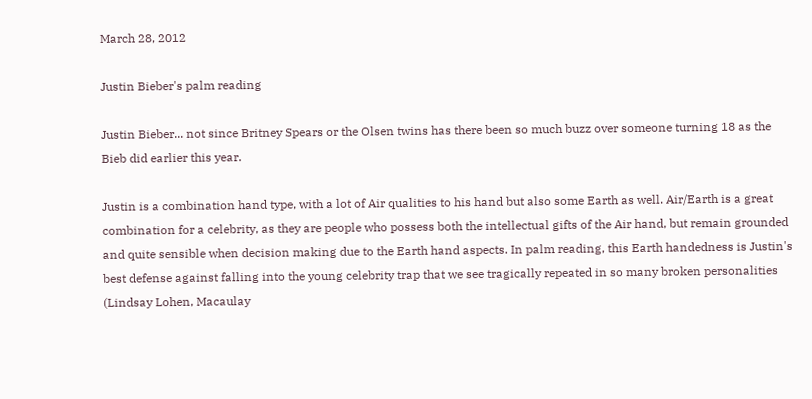March 28, 2012

Justin Bieber's palm reading

Justin Bieber... not since Britney Spears or the Olsen twins has there been so much buzz over someone turning 18 as the Bieb did earlier this year.

Justin is a combination hand type, with a lot of Air qualities to his hand but also some Earth as well. Air/Earth is a great combination for a celebrity, as they are people who possess both the intellectual gifts of the Air hand, but remain grounded and quite sensible when decision making due to the Earth hand aspects. In palm reading, this Earth handedness is Justin's best defense against falling into the young celebrity trap that we see tragically repeated in so many broken personalities (Lindsay Lohen, Macaulay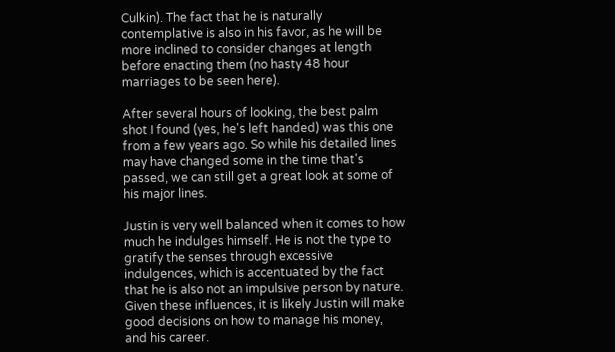Culkin). The fact that he is naturally contemplative is also in his favor, as he will be more inclined to consider changes at length before enacting them (no hasty 48 hour marriages to be seen here).

After several hours of looking, the best palm shot I found (yes, he's left handed) was this one from a few years ago. So while his detailed lines may have changed some in the time that's passed, we can still get a great look at some of his major lines.

Justin is very well balanced when it comes to how much he indulges himself. He is not the type to gratify the senses through excessive indulgences, which is accentuated by the fact that he is also not an impulsive person by nature. Given these influences, it is likely Justin will make good decisions on how to manage his money, and his career.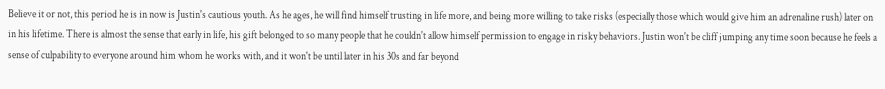Believe it or not, this period he is in now is Justin's cautious youth. As he ages, he will find himself trusting in life more, and being more willing to take risks (especially those which would give him an adrenaline rush) later on in his lifetime. There is almost the sense that early in life, his gift belonged to so many people that he couldn't allow himself permission to engage in risky behaviors. Justin won't be cliff jumping any time soon because he feels a sense of culpability to everyone around him whom he works with, and it won't be until later in his 30s and far beyond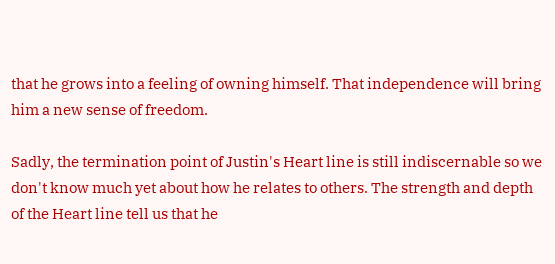that he grows into a feeling of owning himself. That independence will bring him a new sense of freedom.

Sadly, the termination point of Justin's Heart line is still indiscernable so we don't know much yet about how he relates to others. The strength and depth of the Heart line tell us that he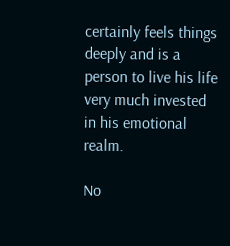certainly feels things deeply and is a person to live his life very much invested in his emotional realm.

No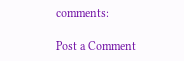comments:

Post a Comment